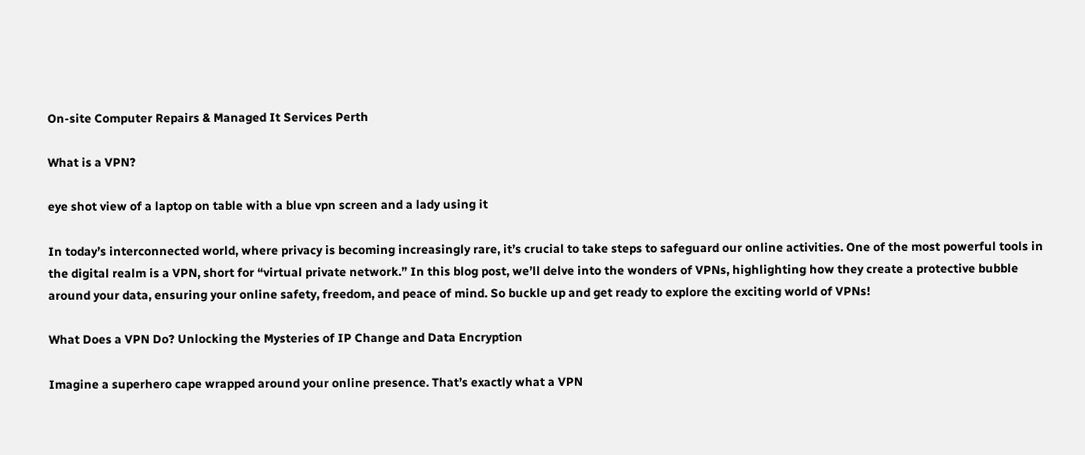On-site Computer Repairs & Managed It Services Perth

What is a VPN?

eye shot view of a laptop on table with a blue vpn screen and a lady using it

In today’s interconnected world, where privacy is becoming increasingly rare, it’s crucial to take steps to safeguard our online activities. One of the most powerful tools in the digital realm is a VPN, short for “virtual private network.” In this blog post, we’ll delve into the wonders of VPNs, highlighting how they create a protective bubble around your data, ensuring your online safety, freedom, and peace of mind. So buckle up and get ready to explore the exciting world of VPNs!

What Does a VPN Do? Unlocking the Mysteries of IP Change and Data Encryption

Imagine a superhero cape wrapped around your online presence. That’s exactly what a VPN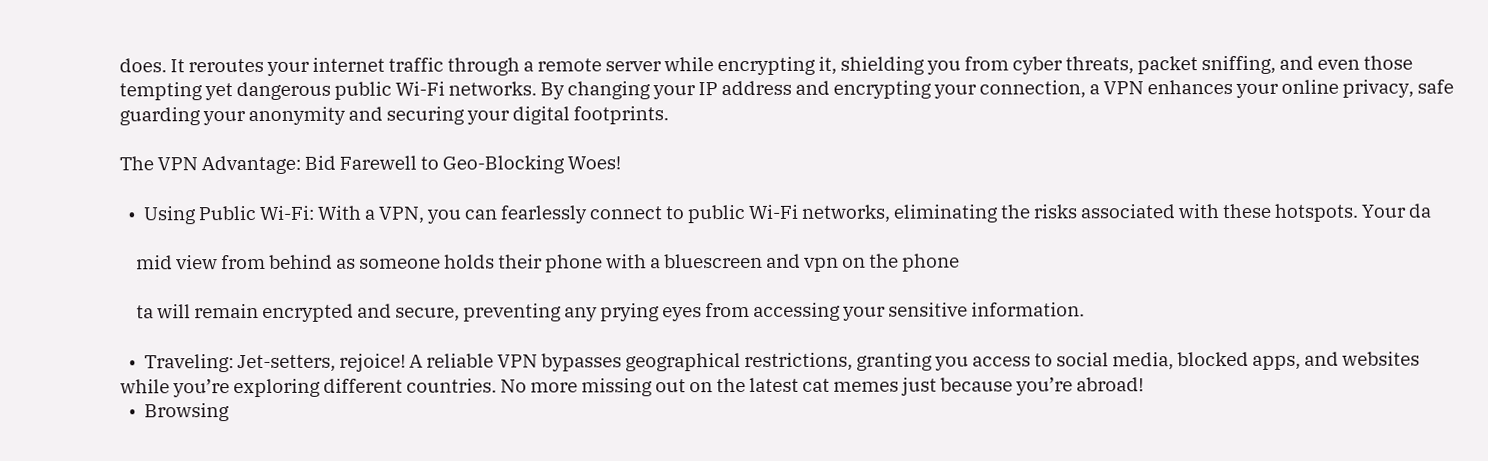does. It reroutes your internet traffic through a remote server while encrypting it, shielding you from cyber threats, packet sniffing, and even those tempting yet dangerous public Wi-Fi networks. By changing your IP address and encrypting your connection, a VPN enhances your online privacy, safe guarding your anonymity and securing your digital footprints.

The VPN Advantage: Bid Farewell to Geo-Blocking Woes!

  •  Using Public Wi-Fi: With a VPN, you can fearlessly connect to public Wi-Fi networks, eliminating the risks associated with these hotspots. Your da

    mid view from behind as someone holds their phone with a bluescreen and vpn on the phone

    ta will remain encrypted and secure, preventing any prying eyes from accessing your sensitive information.

  •  Traveling: Jet-setters, rejoice! A reliable VPN bypasses geographical restrictions, granting you access to social media, blocked apps, and websites while you’re exploring different countries. No more missing out on the latest cat memes just because you’re abroad!
  •  Browsing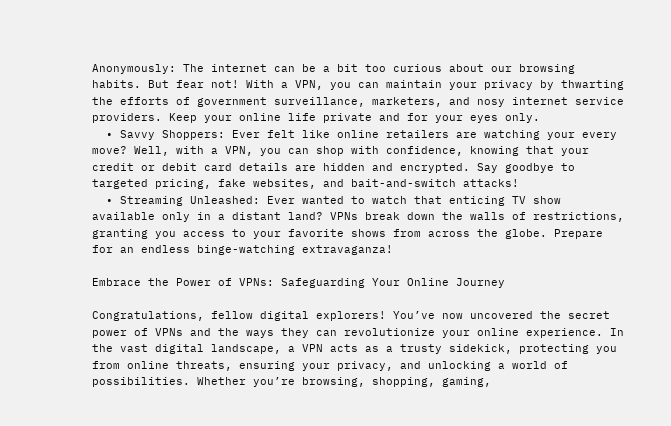Anonymously: The internet can be a bit too curious about our browsing habits. But fear not! With a VPN, you can maintain your privacy by thwarting the efforts of government surveillance, marketers, and nosy internet service providers. Keep your online life private and for your eyes only.
  • Savvy Shoppers: Ever felt like online retailers are watching your every move? Well, with a VPN, you can shop with confidence, knowing that your credit or debit card details are hidden and encrypted. Say goodbye to targeted pricing, fake websites, and bait-and-switch attacks!
  • Streaming Unleashed: Ever wanted to watch that enticing TV show available only in a distant land? VPNs break down the walls of restrictions, granting you access to your favorite shows from across the globe. Prepare for an endless binge-watching extravaganza!

Embrace the Power of VPNs: Safeguarding Your Online Journey

Congratulations, fellow digital explorers! You’ve now uncovered the secret power of VPNs and the ways they can revolutionize your online experience. In the vast digital landscape, a VPN acts as a trusty sidekick, protecting you from online threats, ensuring your privacy, and unlocking a world of possibilities. Whether you’re browsing, shopping, gaming,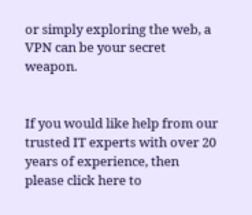or simply exploring the web, a VPN can be your secret weapon.


If you would like help from our trusted IT experts with over 20 years of experience, then please click here to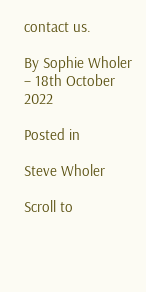contact us.

By Sophie Wholer – 18th October 2022

Posted in

Steve Wholer

Scroll to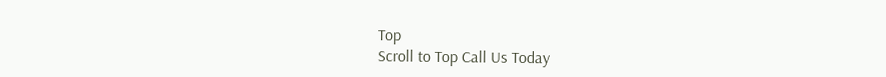Top
Scroll to Top Call Us Today